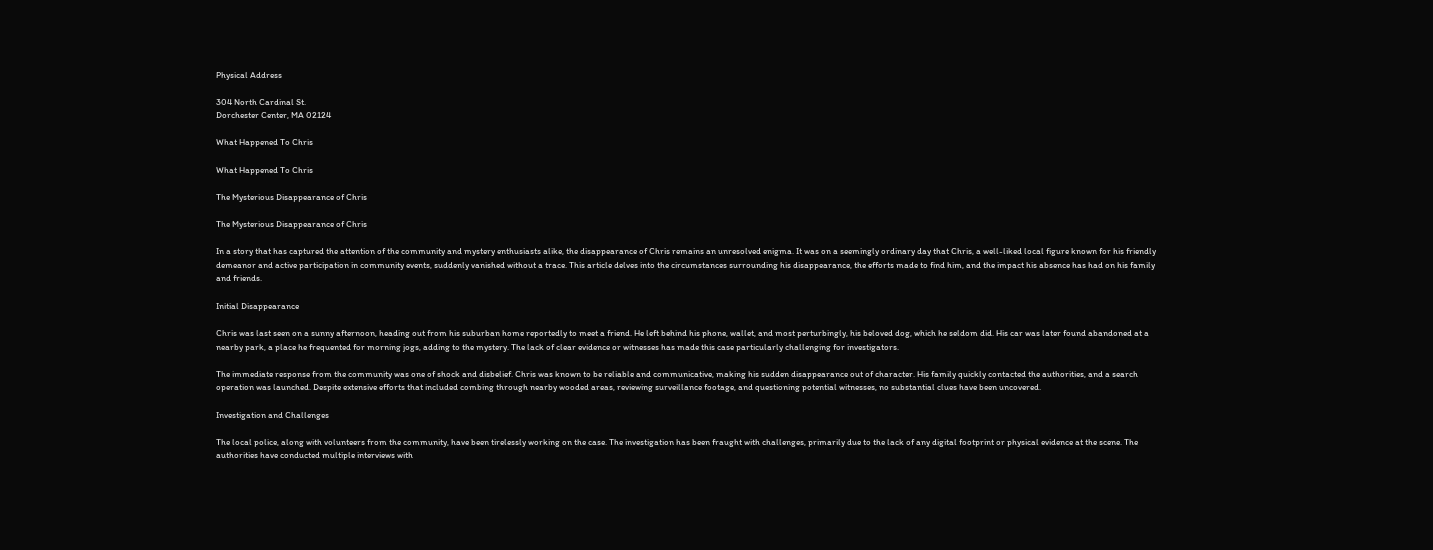Physical Address

304 North Cardinal St.
Dorchester Center, MA 02124

What Happened To Chris

What Happened To Chris

The Mysterious Disappearance of Chris

The Mysterious Disappearance of Chris

In a story that has captured the attention of the community and mystery enthusiasts alike, the disappearance of Chris remains an unresolved enigma. It was on a seemingly ordinary day that Chris, a well-liked local figure known for his friendly demeanor and active participation in community events, suddenly vanished without a trace. This article delves into the circumstances surrounding his disappearance, the efforts made to find him, and the impact his absence has had on his family and friends.

Initial Disappearance

Chris was last seen on a sunny afternoon, heading out from his suburban home reportedly to meet a friend. He left behind his phone, wallet, and most perturbingly, his beloved dog, which he seldom did. His car was later found abandoned at a nearby park, a place he frequented for morning jogs, adding to the mystery. The lack of clear evidence or witnesses has made this case particularly challenging for investigators.

The immediate response from the community was one of shock and disbelief. Chris was known to be reliable and communicative, making his sudden disappearance out of character. His family quickly contacted the authorities, and a search operation was launched. Despite extensive efforts that included combing through nearby wooded areas, reviewing surveillance footage, and questioning potential witnesses, no substantial clues have been uncovered.

Investigation and Challenges

The local police, along with volunteers from the community, have been tirelessly working on the case. The investigation has been fraught with challenges, primarily due to the lack of any digital footprint or physical evidence at the scene. The authorities have conducted multiple interviews with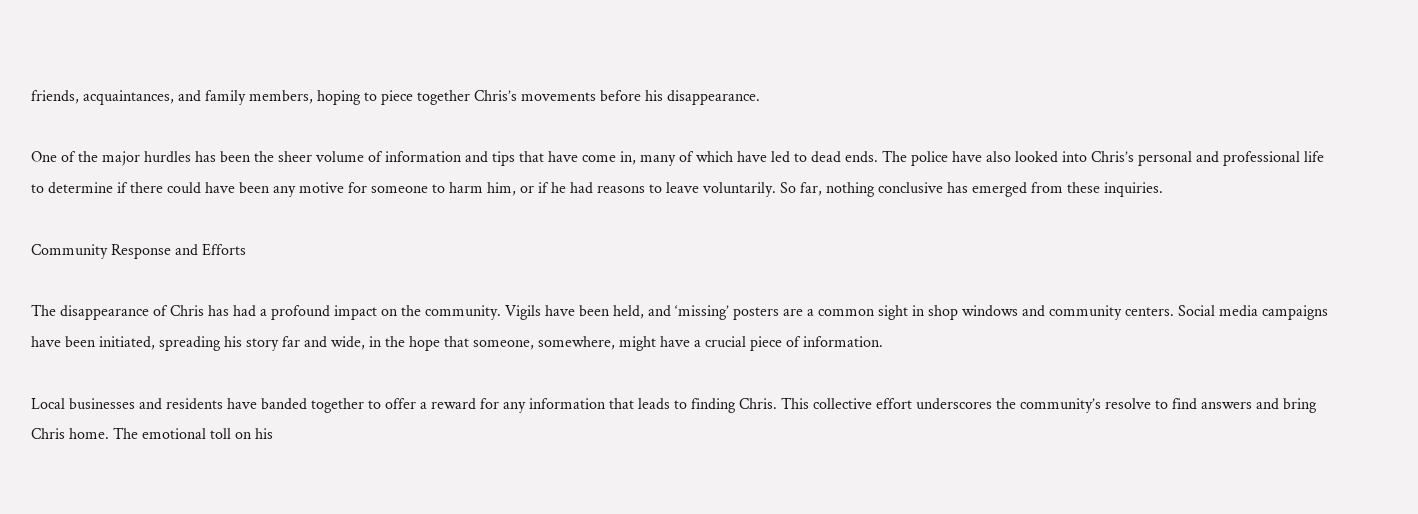friends, acquaintances, and family members, hoping to piece together Chris’s movements before his disappearance.

One of the major hurdles has been the sheer volume of information and tips that have come in, many of which have led to dead ends. The police have also looked into Chris’s personal and professional life to determine if there could have been any motive for someone to harm him, or if he had reasons to leave voluntarily. So far, nothing conclusive has emerged from these inquiries.

Community Response and Efforts

The disappearance of Chris has had a profound impact on the community. Vigils have been held, and ‘missing’ posters are a common sight in shop windows and community centers. Social media campaigns have been initiated, spreading his story far and wide, in the hope that someone, somewhere, might have a crucial piece of information.

Local businesses and residents have banded together to offer a reward for any information that leads to finding Chris. This collective effort underscores the community’s resolve to find answers and bring Chris home. The emotional toll on his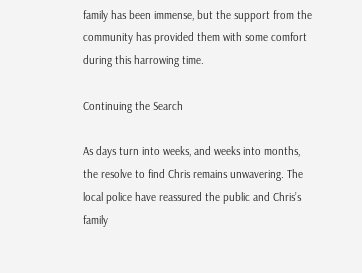family has been immense, but the support from the community has provided them with some comfort during this harrowing time.

Continuing the Search

As days turn into weeks, and weeks into months, the resolve to find Chris remains unwavering. The local police have reassured the public and Chris’s family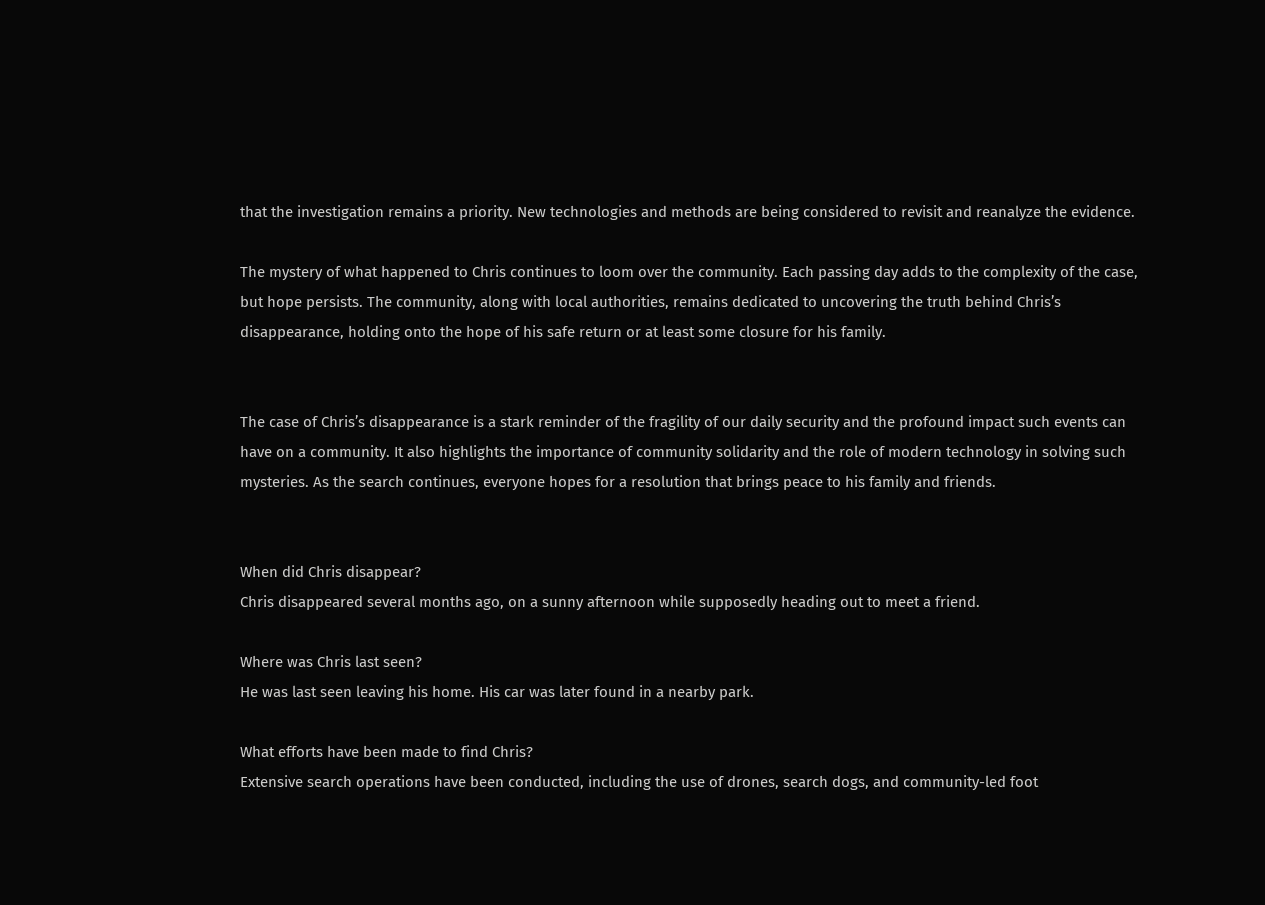that the investigation remains a priority. New technologies and methods are being considered to revisit and reanalyze the evidence.

The mystery of what happened to Chris continues to loom over the community. Each passing day adds to the complexity of the case, but hope persists. The community, along with local authorities, remains dedicated to uncovering the truth behind Chris’s disappearance, holding onto the hope of his safe return or at least some closure for his family.


The case of Chris’s disappearance is a stark reminder of the fragility of our daily security and the profound impact such events can have on a community. It also highlights the importance of community solidarity and the role of modern technology in solving such mysteries. As the search continues, everyone hopes for a resolution that brings peace to his family and friends.


When did Chris disappear?
Chris disappeared several months ago, on a sunny afternoon while supposedly heading out to meet a friend.

Where was Chris last seen?
He was last seen leaving his home. His car was later found in a nearby park.

What efforts have been made to find Chris?
Extensive search operations have been conducted, including the use of drones, search dogs, and community-led foot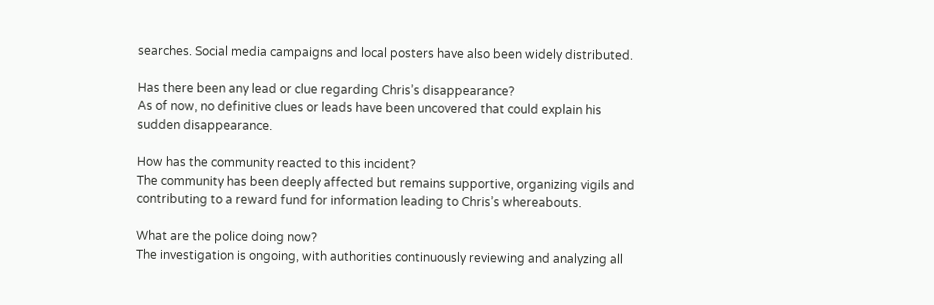searches. Social media campaigns and local posters have also been widely distributed.

Has there been any lead or clue regarding Chris’s disappearance?
As of now, no definitive clues or leads have been uncovered that could explain his sudden disappearance.

How has the community reacted to this incident?
The community has been deeply affected but remains supportive, organizing vigils and contributing to a reward fund for information leading to Chris’s whereabouts.

What are the police doing now?
The investigation is ongoing, with authorities continuously reviewing and analyzing all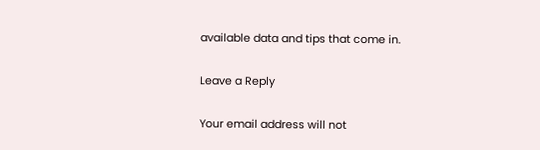available data and tips that come in.

Leave a Reply

Your email address will not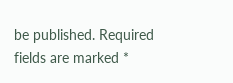be published. Required fields are marked *